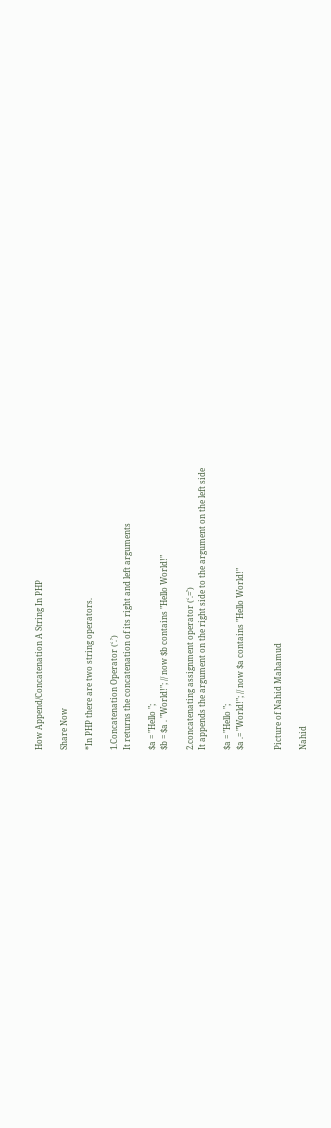How Append/Concatenation A String In PHP

Share Now

*In PHP there are two string operators.

1.Concatenation Operator (‘.’)
It returns the concatenation of its right and left arguments

$a = "Hello ";
$b = $a . "World!"; // now $b contains "Hello World!"

2.concatenating assignment operator (‘.=’)
It appends the argument on the right side to the argument on the left side

$a = "Hello ";
$a .= "World!"; // now $a contains "Hello World!"


Picture of Nahid Mahamud

Nahid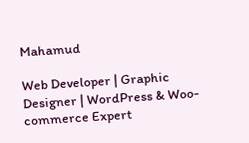Mahamud

Web Developer | Graphic Designer | WordPress & Woo-commerce Expert